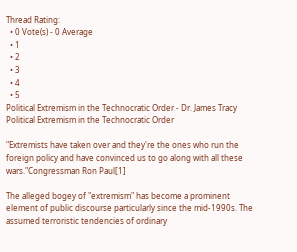Thread Rating:
  • 0 Vote(s) - 0 Average
  • 1
  • 2
  • 3
  • 4
  • 5
Political Extremism in the Technocratic Order - Dr. James Tracy
Political Extremism in the Technocratic Order

"Extremists have taken over and they're the ones who run the foreign policy and have convinced us to go along with all these wars."Congressman Ron Paul[1]

The alleged bogey of "extremism" has become a prominent element of public discourse particularly since the mid-1990s. The assumed terroristic tendencies of ordinary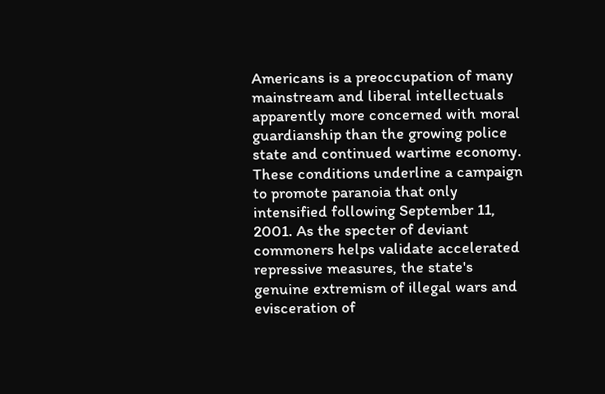Americans is a preoccupation of many mainstream and liberal intellectuals apparently more concerned with moral guardianship than the growing police state and continued wartime economy. These conditions underline a campaign to promote paranoia that only intensified following September 11, 2001. As the specter of deviant commoners helps validate accelerated repressive measures, the state's genuine extremism of illegal wars and evisceration of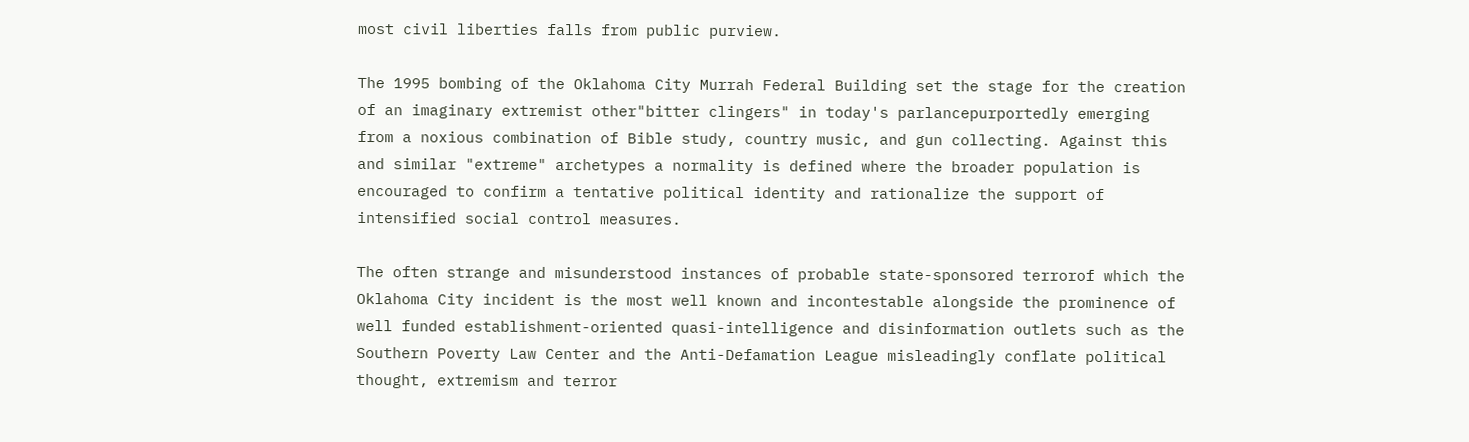most civil liberties falls from public purview.

The 1995 bombing of the Oklahoma City Murrah Federal Building set the stage for the creation of an imaginary extremist other"bitter clingers" in today's parlancepurportedly emerging from a noxious combination of Bible study, country music, and gun collecting. Against this and similar "extreme" archetypes a normality is defined where the broader population is encouraged to confirm a tentative political identity and rationalize the support of intensified social control measures.

The often strange and misunderstood instances of probable state-sponsored terrorof which the Oklahoma City incident is the most well known and incontestable alongside the prominence of well funded establishment-oriented quasi-intelligence and disinformation outlets such as the Southern Poverty Law Center and the Anti-Defamation League misleadingly conflate political thought, extremism and terror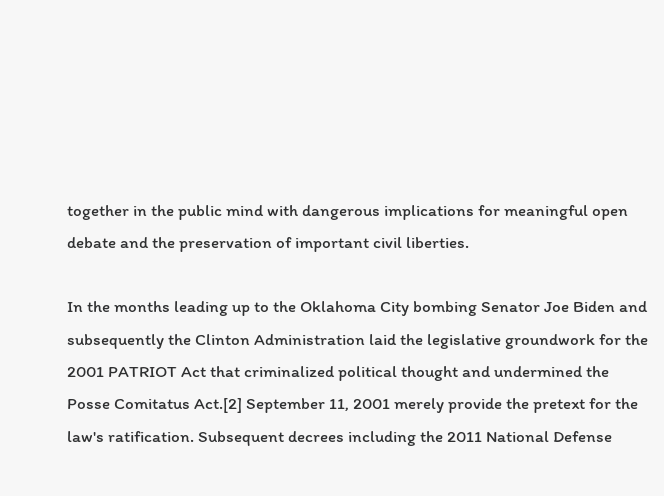together in the public mind with dangerous implications for meaningful open debate and the preservation of important civil liberties.

In the months leading up to the Oklahoma City bombing Senator Joe Biden and subsequently the Clinton Administration laid the legislative groundwork for the 2001 PATRIOT Act that criminalized political thought and undermined the Posse Comitatus Act.[2] September 11, 2001 merely provide the pretext for the law's ratification. Subsequent decrees including the 2011 National Defense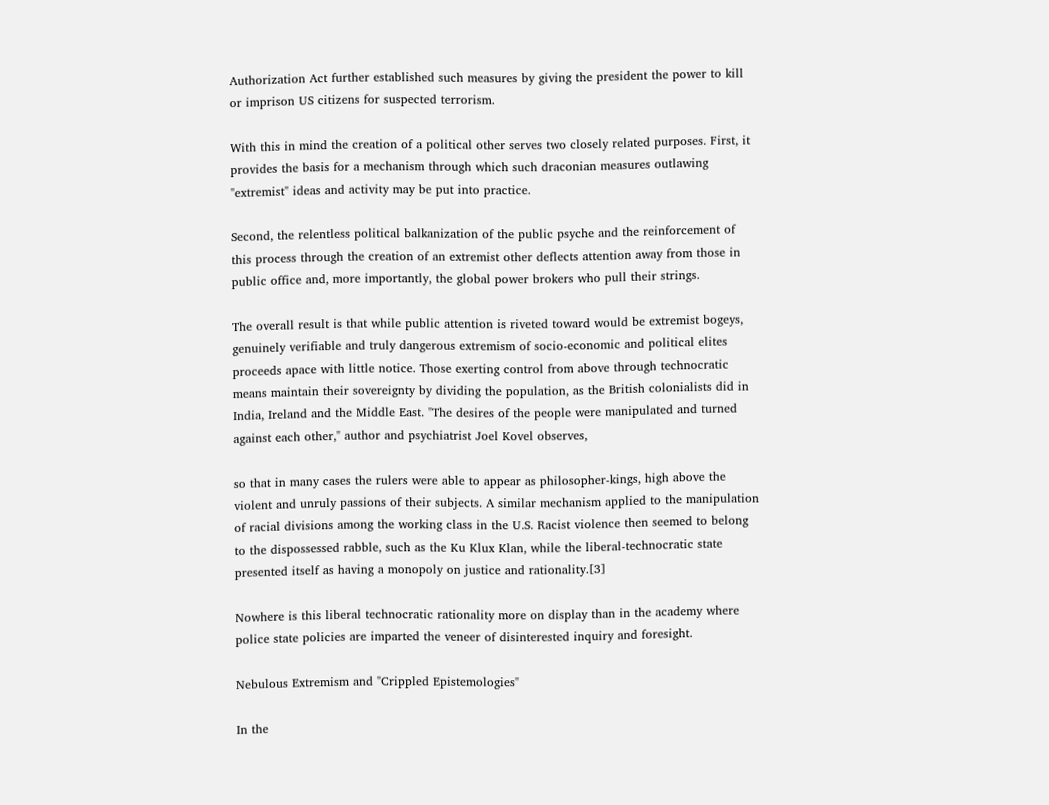Authorization Act further established such measures by giving the president the power to kill or imprison US citizens for suspected terrorism.

With this in mind the creation of a political other serves two closely related purposes. First, it provides the basis for a mechanism through which such draconian measures outlawing "extremist" ideas and activity may be put into practice.

Second, the relentless political balkanization of the public psyche and the reinforcement of this process through the creation of an extremist other deflects attention away from those in public office and, more importantly, the global power brokers who pull their strings.

The overall result is that while public attention is riveted toward would be extremist bogeys, genuinely verifiable and truly dangerous extremism of socio-economic and political elites proceeds apace with little notice. Those exerting control from above through technocratic means maintain their sovereignty by dividing the population, as the British colonialists did in India, Ireland and the Middle East. "The desires of the people were manipulated and turned against each other," author and psychiatrist Joel Kovel observes,

so that in many cases the rulers were able to appear as philosopher-kings, high above the violent and unruly passions of their subjects. A similar mechanism applied to the manipulation of racial divisions among the working class in the U.S. Racist violence then seemed to belong to the dispossessed rabble, such as the Ku Klux Klan, while the liberal-technocratic state presented itself as having a monopoly on justice and rationality.[3]

Nowhere is this liberal technocratic rationality more on display than in the academy where police state policies are imparted the veneer of disinterested inquiry and foresight.

Nebulous Extremism and "Crippled Epistemologies"

In the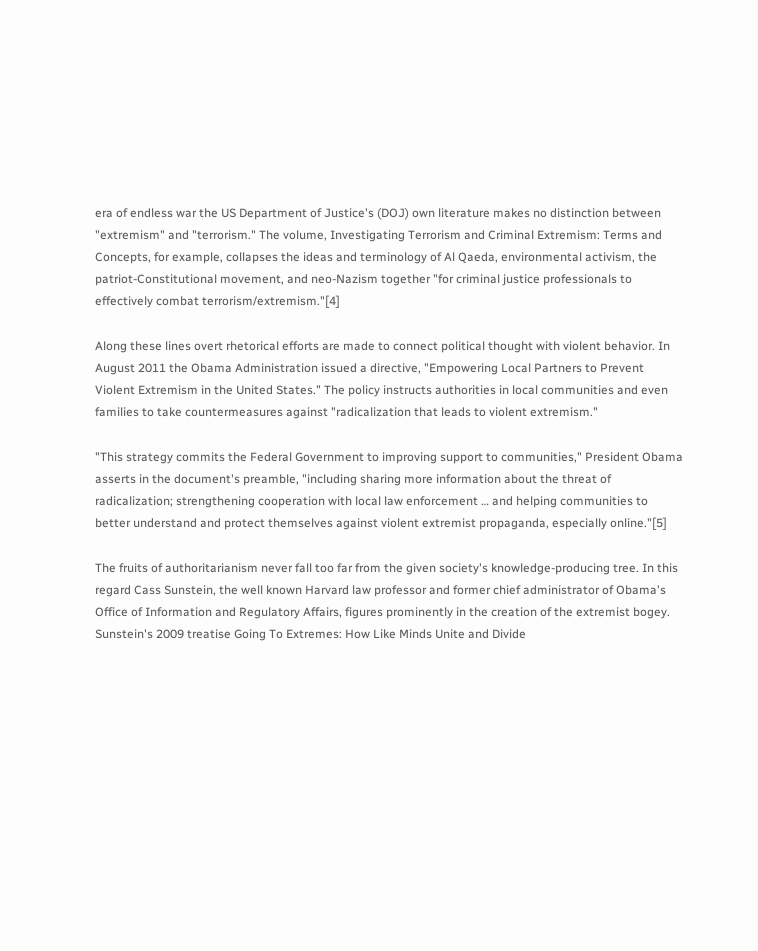era of endless war the US Department of Justice's (DOJ) own literature makes no distinction between "extremism" and "terrorism." The volume, Investigating Terrorism and Criminal Extremism: Terms and Concepts, for example, collapses the ideas and terminology of Al Qaeda, environmental activism, the patriot-Constitutional movement, and neo-Nazism together "for criminal justice professionals to effectively combat terrorism/extremism."[4]

Along these lines overt rhetorical efforts are made to connect political thought with violent behavior. In August 2011 the Obama Administration issued a directive, "Empowering Local Partners to Prevent Violent Extremism in the United States." The policy instructs authorities in local communities and even families to take countermeasures against "radicalization that leads to violent extremism."

"This strategy commits the Federal Government to improving support to communities," President Obama asserts in the document's preamble, "including sharing more information about the threat of radicalization; strengthening cooperation with local law enforcement … and helping communities to better understand and protect themselves against violent extremist propaganda, especially online."[5]

The fruits of authoritarianism never fall too far from the given society's knowledge-producing tree. In this regard Cass Sunstein, the well known Harvard law professor and former chief administrator of Obama's Office of Information and Regulatory Affairs, figures prominently in the creation of the extremist bogey. Sunstein's 2009 treatise Going To Extremes: How Like Minds Unite and Divide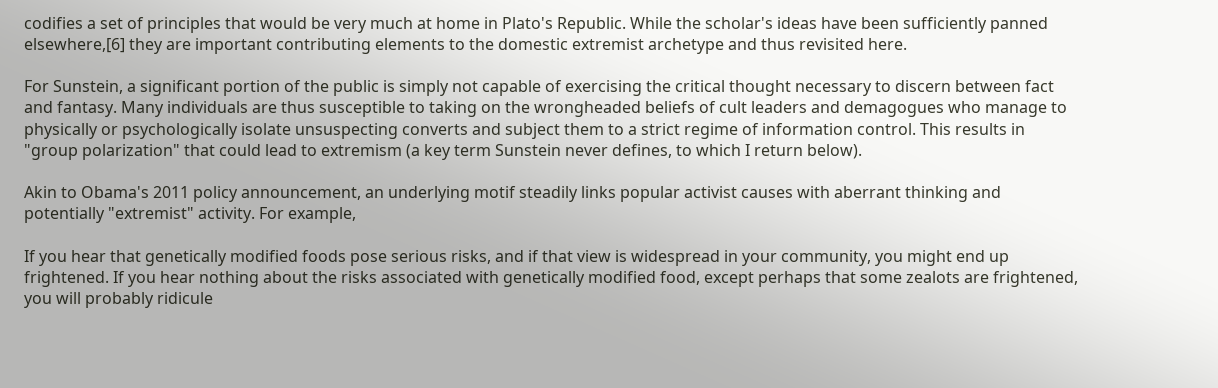codifies a set of principles that would be very much at home in Plato's Republic. While the scholar's ideas have been sufficiently panned elsewhere,[6] they are important contributing elements to the domestic extremist archetype and thus revisited here.

For Sunstein, a significant portion of the public is simply not capable of exercising the critical thought necessary to discern between fact and fantasy. Many individuals are thus susceptible to taking on the wrongheaded beliefs of cult leaders and demagogues who manage to physically or psychologically isolate unsuspecting converts and subject them to a strict regime of information control. This results in "group polarization" that could lead to extremism (a key term Sunstein never defines, to which I return below).

Akin to Obama's 2011 policy announcement, an underlying motif steadily links popular activist causes with aberrant thinking and potentially "extremist" activity. For example,

If you hear that genetically modified foods pose serious risks, and if that view is widespread in your community, you might end up frightened. If you hear nothing about the risks associated with genetically modified food, except perhaps that some zealots are frightened, you will probably ridicule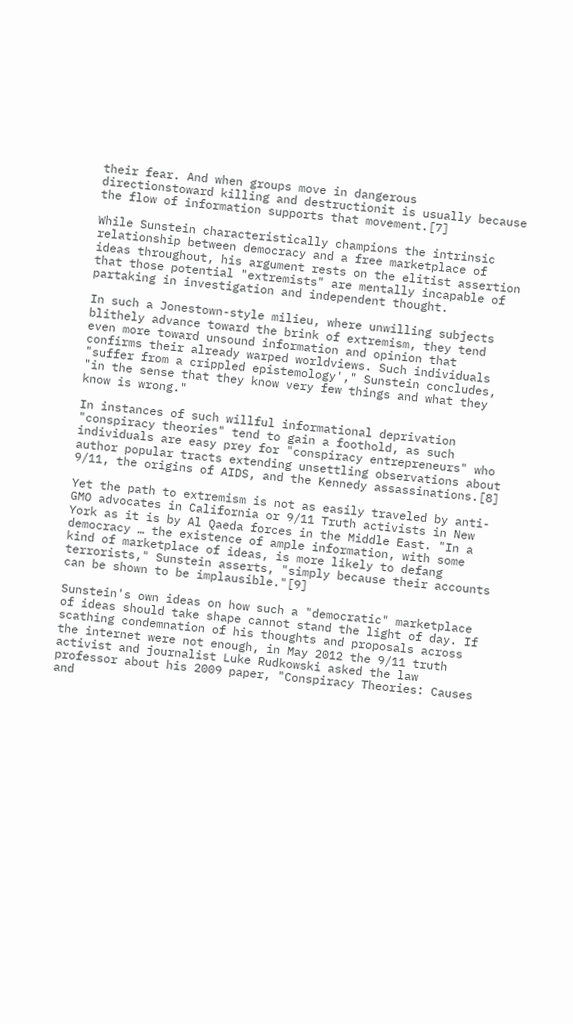their fear. And when groups move in dangerous directionstoward killing and destructionit is usually because the flow of information supports that movement.[7]

While Sunstein characteristically champions the intrinsic relationship between democracy and a free marketplace of ideas throughout, his argument rests on the elitist assertion that those potential "extremists" are mentally incapable of partaking in investigation and independent thought.

In such a Jonestown-style milieu, where unwilling subjects blithely advance toward the brink of extremism, they tend even more toward unsound information and opinion that confirms their already warped worldviews. Such individuals "suffer from a crippled epistemology'," Sunstein concludes, "in the sense that they know very few things and what they know is wrong."

In instances of such willful informational deprivation "conspiracy theories" tend to gain a foothold, as such individuals are easy prey for "conspiracy entrepreneurs" who author popular tracts extending unsettling observations about 9/11, the origins of AIDS, and the Kennedy assassinations.[8]

Yet the path to extremism is not as easily traveled by anti-GMO advocates in California or 9/11 Truth activists in New York as it is by Al Qaeda forces in the Middle East. "In a democracy … the existence of ample information, with some kind of marketplace of ideas, is more likely to defang terrorists," Sunstein asserts, "simply because their accounts can be shown to be implausible."[9]

Sunstein's own ideas on how such a "democratic" marketplace of ideas should take shape cannot stand the light of day. If scathing condemnation of his thoughts and proposals across the internet were not enough, in May 2012 the 9/11 truth activist and journalist Luke Rudkowski asked the law professor about his 2009 paper, "Conspiracy Theories: Causes and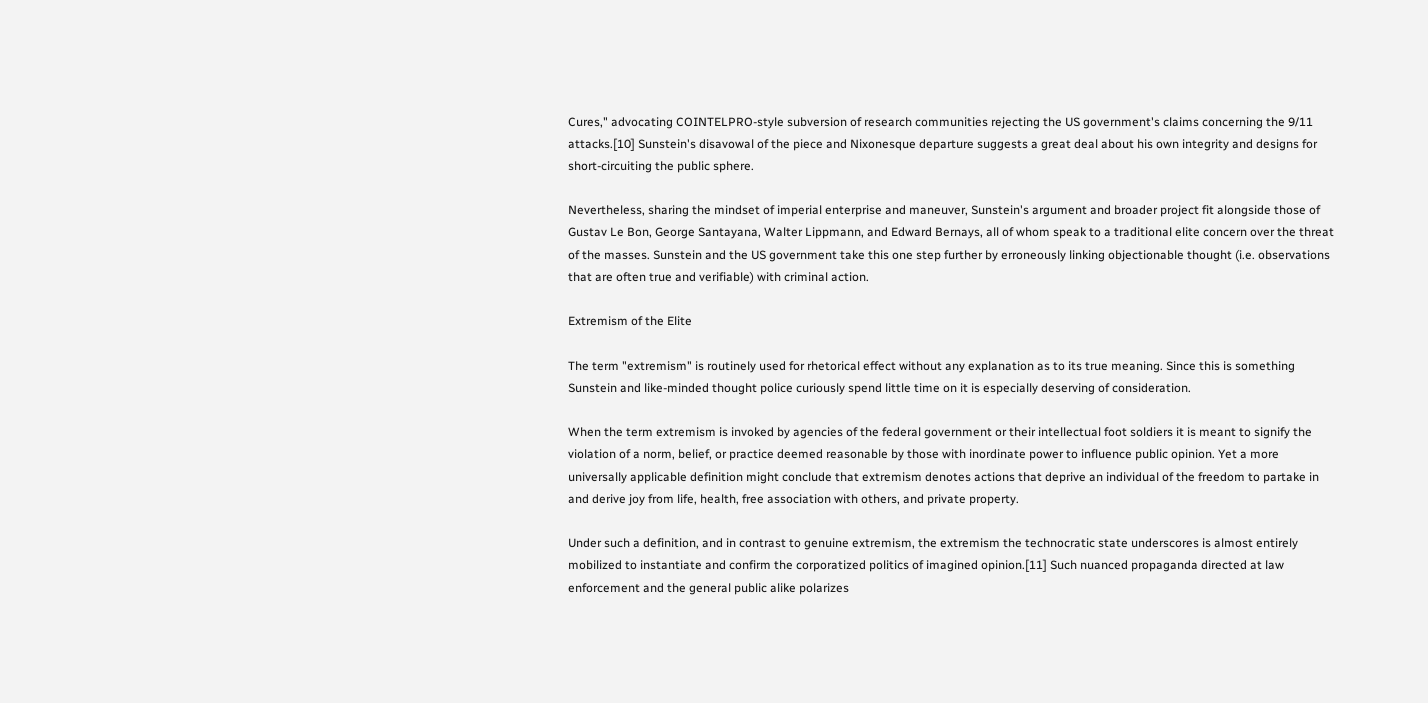Cures," advocating COINTELPRO-style subversion of research communities rejecting the US government's claims concerning the 9/11 attacks.[10] Sunstein's disavowal of the piece and Nixonesque departure suggests a great deal about his own integrity and designs for short-circuiting the public sphere.

Nevertheless, sharing the mindset of imperial enterprise and maneuver, Sunstein's argument and broader project fit alongside those of Gustav Le Bon, George Santayana, Walter Lippmann, and Edward Bernays, all of whom speak to a traditional elite concern over the threat of the masses. Sunstein and the US government take this one step further by erroneously linking objectionable thought (i.e. observations that are often true and verifiable) with criminal action.

Extremism of the Elite

The term "extremism" is routinely used for rhetorical effect without any explanation as to its true meaning. Since this is something Sunstein and like-minded thought police curiously spend little time on it is especially deserving of consideration.

When the term extremism is invoked by agencies of the federal government or their intellectual foot soldiers it is meant to signify the violation of a norm, belief, or practice deemed reasonable by those with inordinate power to influence public opinion. Yet a more universally applicable definition might conclude that extremism denotes actions that deprive an individual of the freedom to partake in and derive joy from life, health, free association with others, and private property.

Under such a definition, and in contrast to genuine extremism, the extremism the technocratic state underscores is almost entirely mobilized to instantiate and confirm the corporatized politics of imagined opinion.[11] Such nuanced propaganda directed at law enforcement and the general public alike polarizes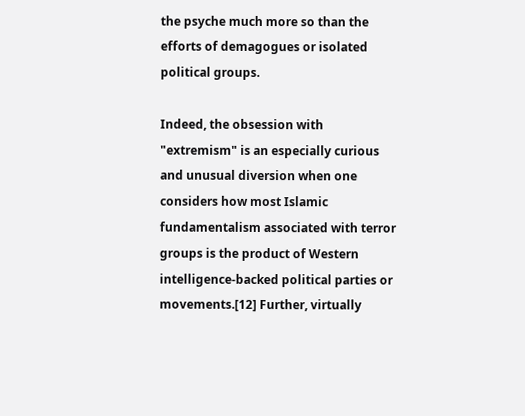the psyche much more so than the efforts of demagogues or isolated political groups.

Indeed, the obsession with "extremism" is an especially curious and unusual diversion when one considers how most Islamic fundamentalism associated with terror groups is the product of Western intelligence-backed political parties or movements.[12] Further, virtually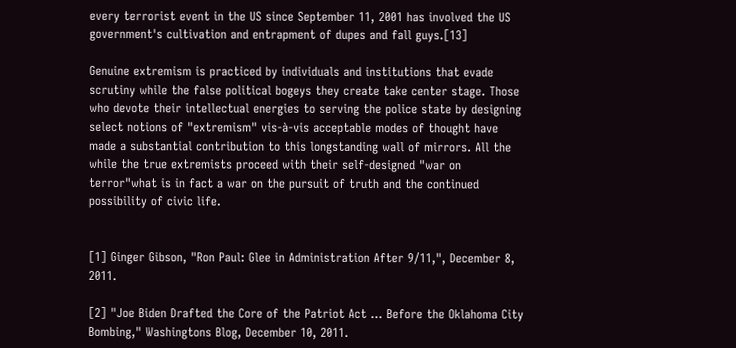every terrorist event in the US since September 11, 2001 has involved the US government's cultivation and entrapment of dupes and fall guys.[13]

Genuine extremism is practiced by individuals and institutions that evade scrutiny while the false political bogeys they create take center stage. Those who devote their intellectual energies to serving the police state by designing select notions of "extremism" vis-à-vis acceptable modes of thought have made a substantial contribution to this longstanding wall of mirrors. All the while the true extremists proceed with their self-designed "war on terror"what is in fact a war on the pursuit of truth and the continued possibility of civic life.


[1] Ginger Gibson, "Ron Paul: Glee in Administration After 9/11,", December 8, 2011.

[2] "Joe Biden Drafted the Core of the Patriot Act … Before the Oklahoma City Bombing," Washingtons Blog, December 10, 2011.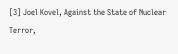[3] Joel Kovel, Against the State of Nuclear Terror,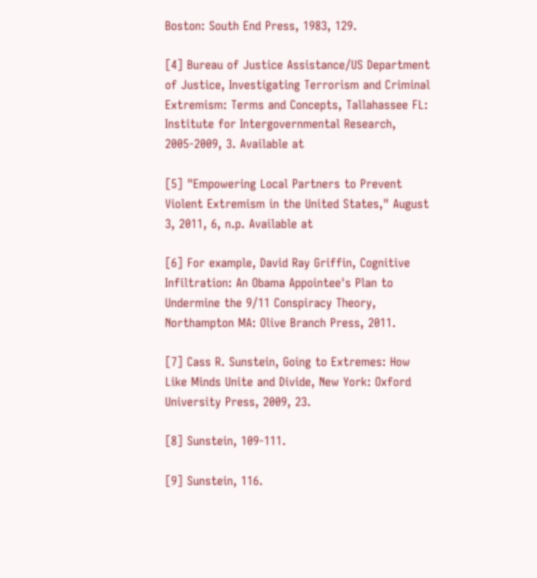Boston: South End Press, 1983, 129.

[4] Bureau of Justice Assistance/US Department of Justice, Investigating Terrorism and Criminal Extremism: Terms and Concepts, Tallahassee FL: Institute for Intergovernmental Research, 2005-2009, 3. Available at

[5] "Empowering Local Partners to Prevent Violent Extremism in the United States," August 3, 2011, 6, n.p. Available at

[6] For example, David Ray Griffin, Cognitive Infiltration: An Obama Appointee's Plan to Undermine the 9/11 Conspiracy Theory, Northampton MA: Olive Branch Press, 2011.

[7] Cass R. Sunstein, Going to Extremes: How Like Minds Unite and Divide, New York: Oxford University Press, 2009, 23.

[8] Sunstein, 109-111.

[9] Sunstein, 116.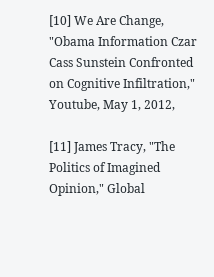[10] We Are Change, "Obama Information Czar Cass Sunstein Confronted on Cognitive Infiltration," Youtube, May 1, 2012,

[11] James Tracy, "The Politics of Imagined Opinion," Global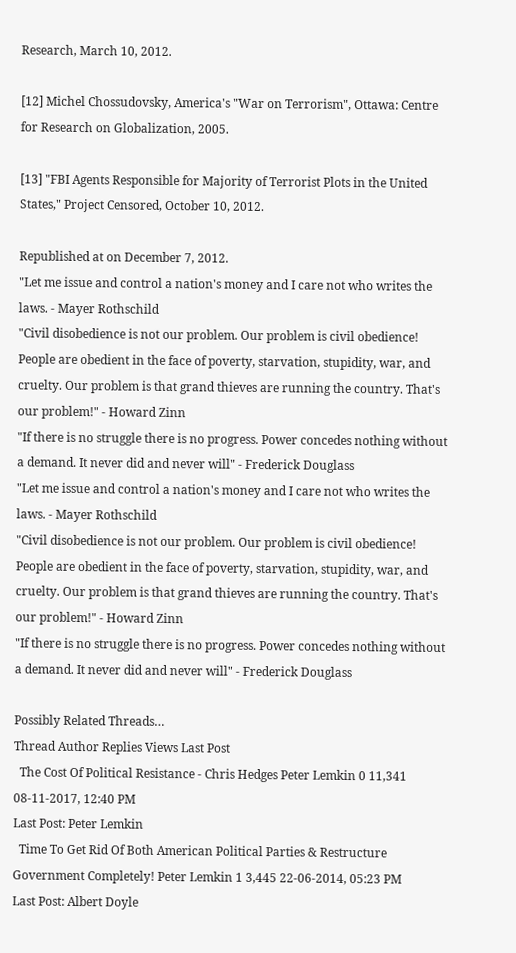Research, March 10, 2012.

[12] Michel Chossudovsky, America's "War on Terrorism", Ottawa: Centre for Research on Globalization, 2005.

[13] "FBI Agents Responsible for Majority of Terrorist Plots in the United States," Project Censored, October 10, 2012.

Republished at on December 7, 2012.
"Let me issue and control a nation's money and I care not who writes the laws. - Mayer Rothschild
"Civil disobedience is not our problem. Our problem is civil obedience! People are obedient in the face of poverty, starvation, stupidity, war, and cruelty. Our problem is that grand thieves are running the country. That's our problem!" - Howard Zinn
"If there is no struggle there is no progress. Power concedes nothing without a demand. It never did and never will" - Frederick Douglass
"Let me issue and control a nation's money and I care not who writes the laws. - Mayer Rothschild
"Civil disobedience is not our problem. Our problem is civil obedience! People are obedient in the face of poverty, starvation, stupidity, war, and cruelty. Our problem is that grand thieves are running the country. That's our problem!" - Howard Zinn
"If there is no struggle there is no progress. Power concedes nothing without a demand. It never did and never will" - Frederick Douglass

Possibly Related Threads…
Thread Author Replies Views Last Post
  The Cost Of Political Resistance - Chris Hedges Peter Lemkin 0 11,341 08-11-2017, 12:40 PM
Last Post: Peter Lemkin
  Time To Get Rid Of Both American Political Parties & Restructure Government Completely! Peter Lemkin 1 3,445 22-06-2014, 05:23 PM
Last Post: Albert Doyle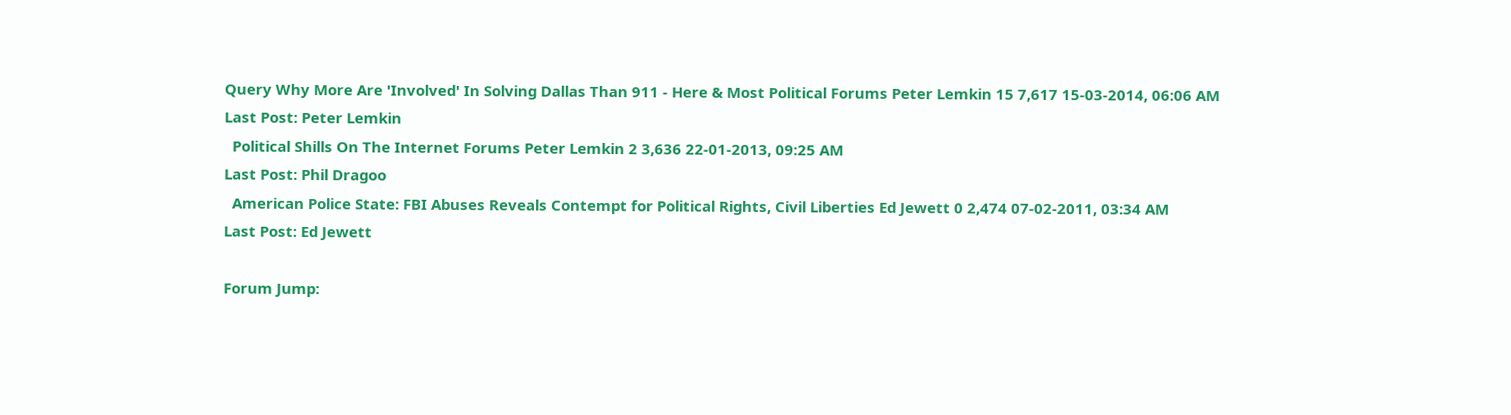Query Why More Are 'Involved' In Solving Dallas Than 911 - Here & Most Political Forums Peter Lemkin 15 7,617 15-03-2014, 06:06 AM
Last Post: Peter Lemkin
  Political Shills On The Internet Forums Peter Lemkin 2 3,636 22-01-2013, 09:25 AM
Last Post: Phil Dragoo
  American Police State: FBI Abuses Reveals Contempt for Political Rights, Civil Liberties Ed Jewett 0 2,474 07-02-2011, 03:34 AM
Last Post: Ed Jewett

Forum Jump: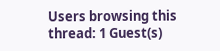Users browsing this thread: 1 Guest(s)